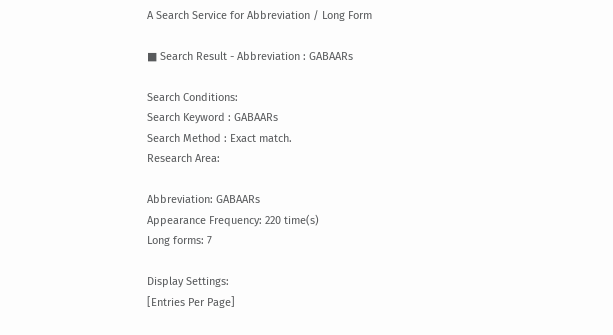A Search Service for Abbreviation / Long Form

■ Search Result - Abbreviation : GABAARs

Search Conditions:
Search Keyword : GABAARs
Search Method : Exact match.
Research Area:

Abbreviation: GABAARs
Appearance Frequency: 220 time(s)
Long forms: 7

Display Settings:
[Entries Per Page]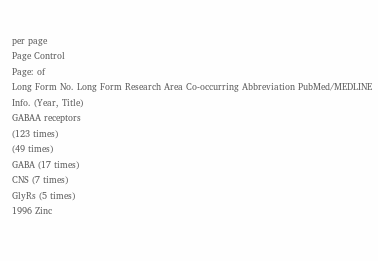per page
Page Control
Page: of
Long Form No. Long Form Research Area Co-occurring Abbreviation PubMed/MEDLINE Info. (Year, Title)
GABAA receptors
(123 times)
(49 times)
GABA (17 times)
CNS (7 times)
GlyRs (5 times)
1996 Zinc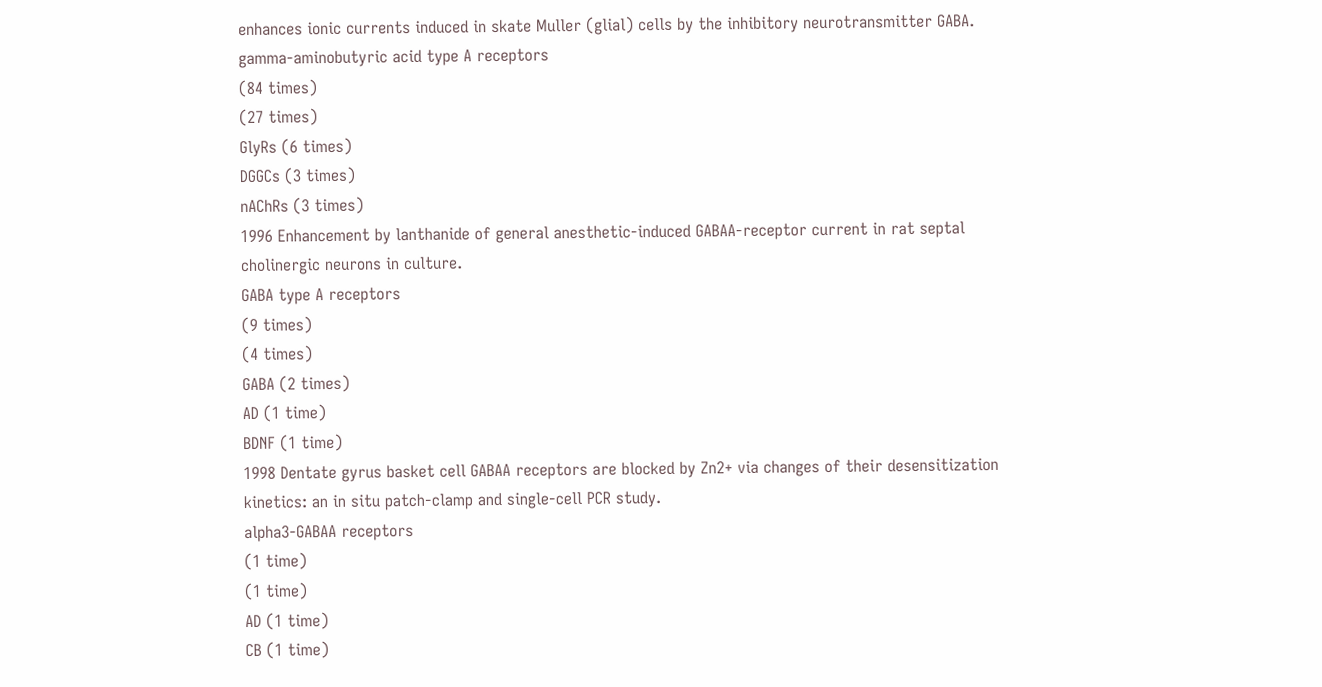enhances ionic currents induced in skate Muller (glial) cells by the inhibitory neurotransmitter GABA.
gamma-aminobutyric acid type A receptors
(84 times)
(27 times)
GlyRs (6 times)
DGGCs (3 times)
nAChRs (3 times)
1996 Enhancement by lanthanide of general anesthetic-induced GABAA-receptor current in rat septal cholinergic neurons in culture.
GABA type A receptors
(9 times)
(4 times)
GABA (2 times)
AD (1 time)
BDNF (1 time)
1998 Dentate gyrus basket cell GABAA receptors are blocked by Zn2+ via changes of their desensitization kinetics: an in situ patch-clamp and single-cell PCR study.
alpha3-GABAA receptors
(1 time)
(1 time)
AD (1 time)
CB (1 time)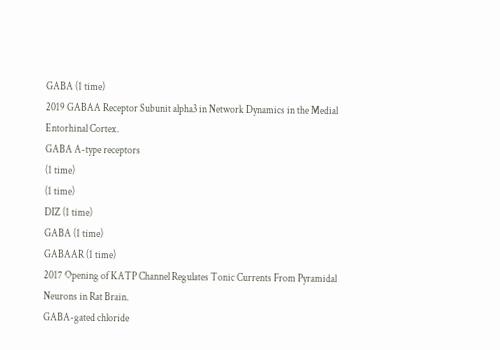GABA (1 time)
2019 GABAA Receptor Subunit alpha3 in Network Dynamics in the Medial Entorhinal Cortex.
GABA A-type receptors
(1 time)
(1 time)
DIZ (1 time)
GABA (1 time)
GABAAR (1 time)
2017 Opening of KATP Channel Regulates Tonic Currents From Pyramidal Neurons in Rat Brain.
GABA-gated chloride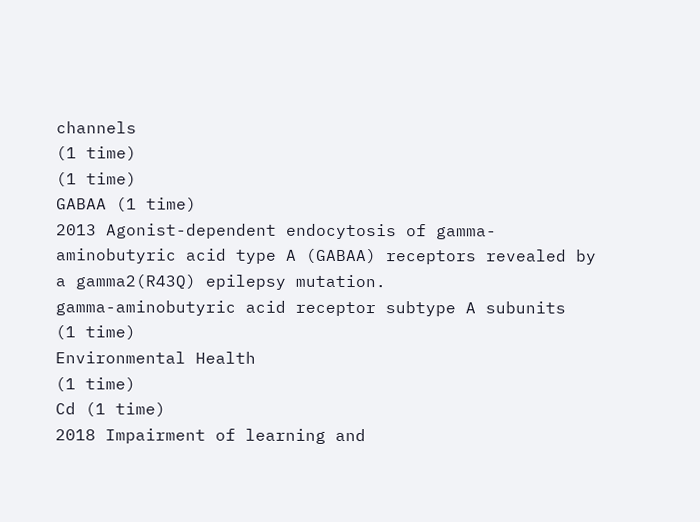channels
(1 time)
(1 time)
GABAA (1 time)
2013 Agonist-dependent endocytosis of gamma-aminobutyric acid type A (GABAA) receptors revealed by a gamma2(R43Q) epilepsy mutation.
gamma-aminobutyric acid receptor subtype A subunits
(1 time)
Environmental Health
(1 time)
Cd (1 time)
2018 Impairment of learning and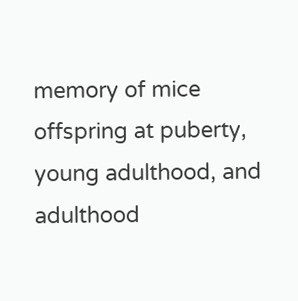memory of mice offspring at puberty, young adulthood, and adulthood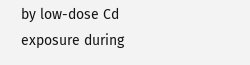by low-dose Cd exposure during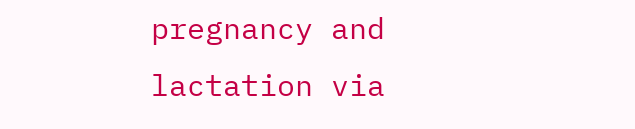pregnancy and lactation via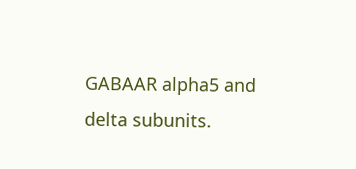GABAAR alpha5 and delta subunits.